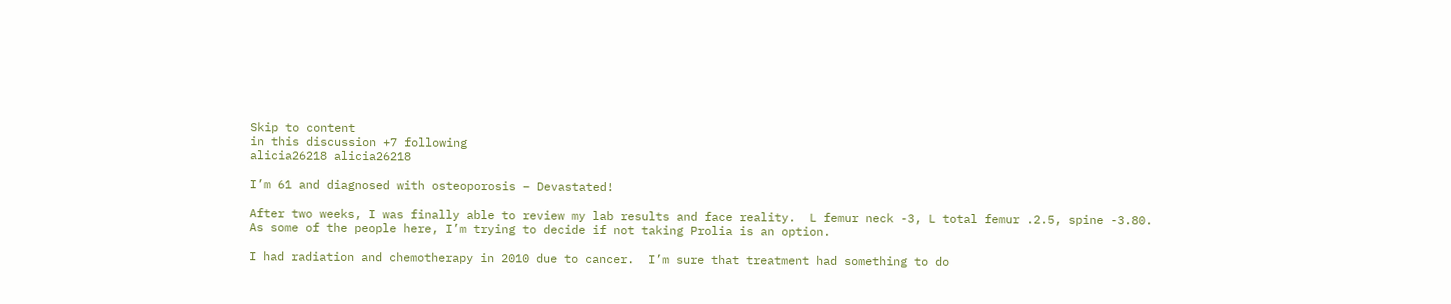Skip to content
in this discussion +7 following
alicia26218 alicia26218

I’m 61 and diagnosed with osteoporosis – Devastated!

After two weeks, I was finally able to review my lab results and face reality.  L femur neck -3, L total femur .2.5, spine -3.80.  As some of the people here, I’m trying to decide if not taking Prolia is an option.

I had radiation and chemotherapy in 2010 due to cancer.  I’m sure that treatment had something to do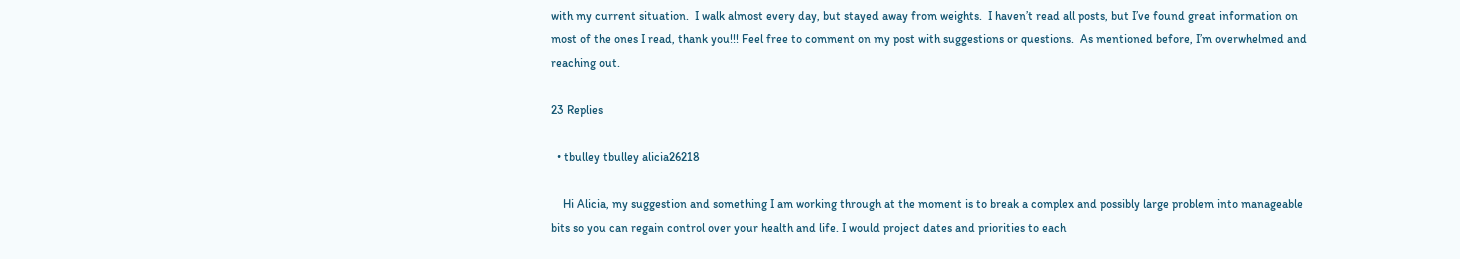with my current situation.  I walk almost every day, but stayed away from weights.  I haven’t read all posts, but I’ve found great information on most of the ones I read, thank you!!! Feel free to comment on my post with suggestions or questions.  As mentioned before, I’m overwhelmed and reaching out.

23 Replies

  • tbulley tbulley alicia26218

    Hi Alicia, my suggestion and something I am working through at the moment is to break a complex and possibly large problem into manageable bits so you can regain control over your health and life. I would project dates and priorities to each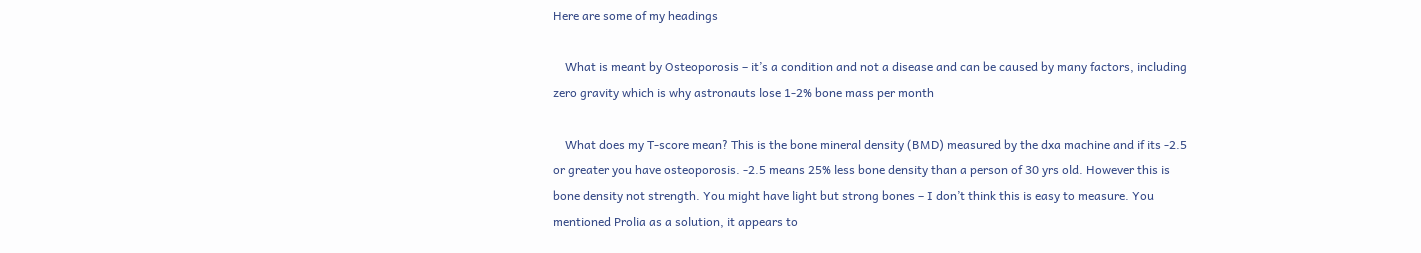Here are some of my headings

    What is meant by Osteoporosis – it’s a condition and not a disease and can be caused by many factors, including zero gravity which is why astronauts lose 1-2% bone mass per month

    What does my T-score mean? This is the bone mineral density (BMD) measured by the dxa machine and if its -2.5 or greater you have osteoporosis. -2.5 means 25% less bone density than a person of 30 yrs old. However this is bone density not strength. You might have light but strong bones – I don’t think this is easy to measure. You mentioned Prolia as a solution, it appears to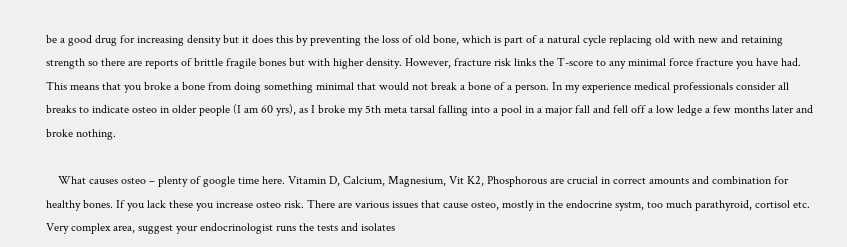be a good drug for increasing density but it does this by preventing the loss of old bone, which is part of a natural cycle replacing old with new and retaining strength so there are reports of brittle fragile bones but with higher density. However, fracture risk links the T-score to any minimal force fracture you have had. This means that you broke a bone from doing something minimal that would not break a bone of a person. In my experience medical professionals consider all breaks to indicate osteo in older people (I am 60 yrs), as I broke my 5th meta tarsal falling into a pool in a major fall and fell off a low ledge a few months later and broke nothing.

    What causes osteo – plenty of google time here. Vitamin D, Calcium, Magnesium, Vit K2, Phosphorous are crucial in correct amounts and combination for healthy bones. If you lack these you increase osteo risk. There are various issues that cause osteo, mostly in the endocrine systm, too much parathyroid, cortisol etc. Very complex area, suggest your endocrinologist runs the tests and isolates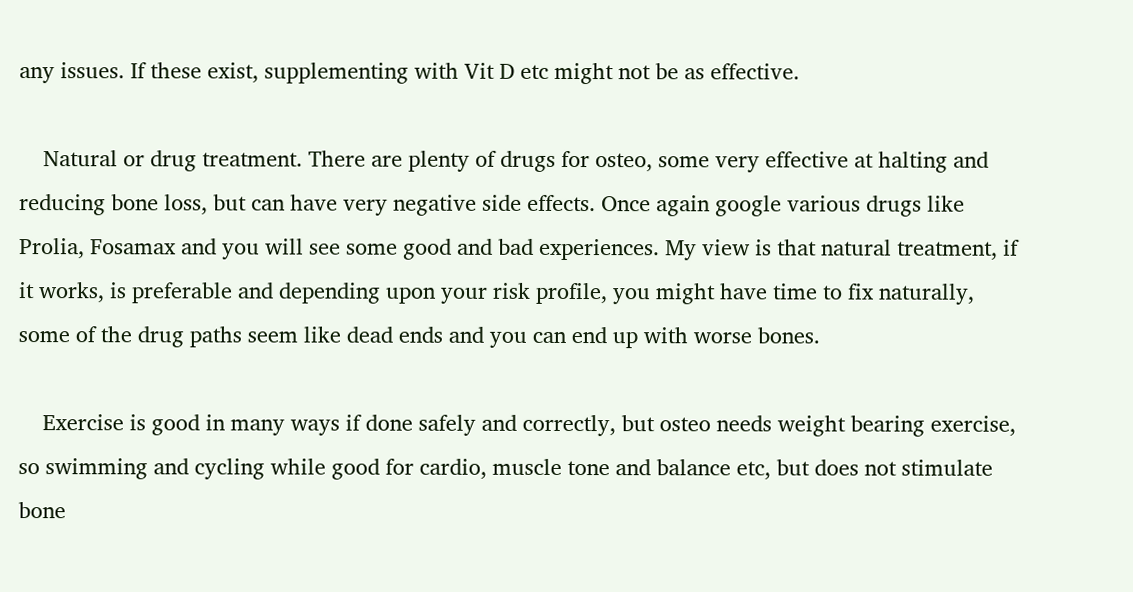any issues. If these exist, supplementing with Vit D etc might not be as effective.

    Natural or drug treatment. There are plenty of drugs for osteo, some very effective at halting and reducing bone loss, but can have very negative side effects. Once again google various drugs like Prolia, Fosamax and you will see some good and bad experiences. My view is that natural treatment, if it works, is preferable and depending upon your risk profile, you might have time to fix naturally, some of the drug paths seem like dead ends and you can end up with worse bones.

    Exercise is good in many ways if done safely and correctly, but osteo needs weight bearing exercise, so swimming and cycling while good for cardio, muscle tone and balance etc, but does not stimulate bone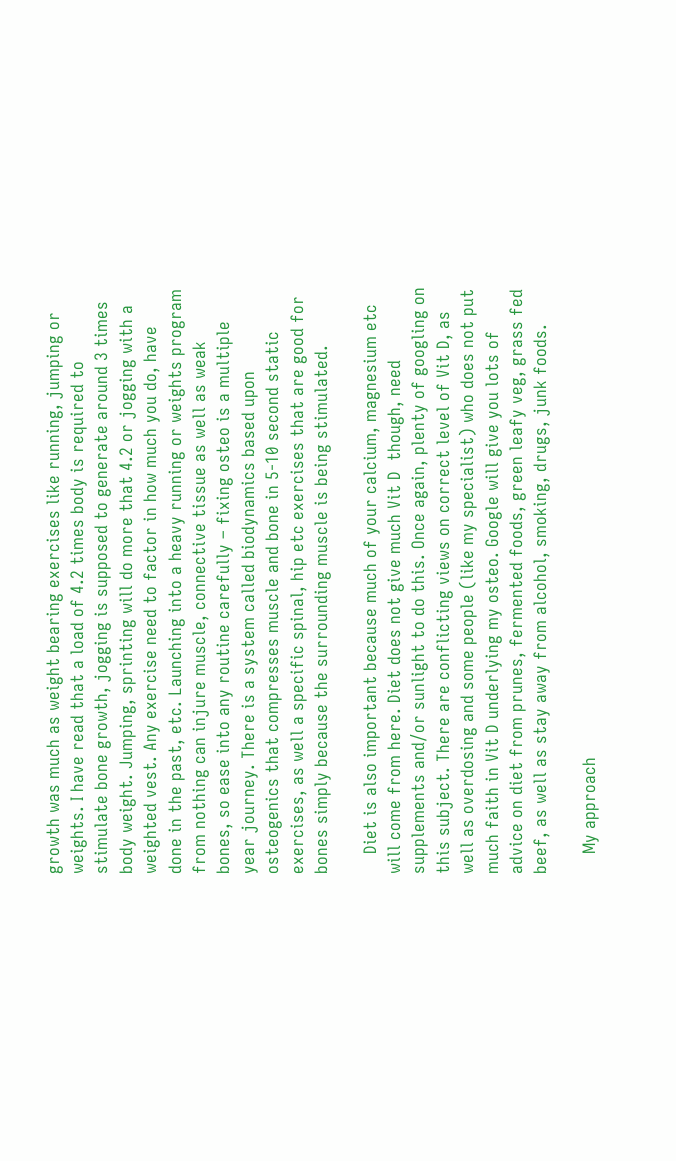growth was much as weight bearing exercises like running, jumping or weights. I have read that a load of 4.2 times body is required to stimulate bone growth, jogging is supposed to generate around 3 times body weight. Jumping, sprinting will do more that 4.2 or jogging with a weighted vest. Any exercise need to factor in how much you do, have done in the past, etc. Launching into a heavy running or weights program from nothing can injure muscle, connective tissue as well as weak bones, so ease into any routine carefully – fixing osteo is a multiple year journey. There is a system called biodynamics based upon osteogenics that compresses muscle and bone in 5-10 second static exercises, as well a specific spinal, hip etc exercises that are good for bones simply because the surrounding muscle is being stimulated.

    Diet is also important because much of your calcium, magnesium etc will come from here. Diet does not give much Vit D  though, need supplements and/or sunlight to do this. Once again, plenty of googling on this subject. There are conflicting views on correct level of Vit D, as well as overdosing and some people (like my specialist) who does not put much faith in Vit D underlying my osteo. Google will give you lots of advice on diet from prunes, fermented foods, green leafy veg, grass fed beef, as well as stay away from alcohol, smoking, drugs, junk foods.

    My approach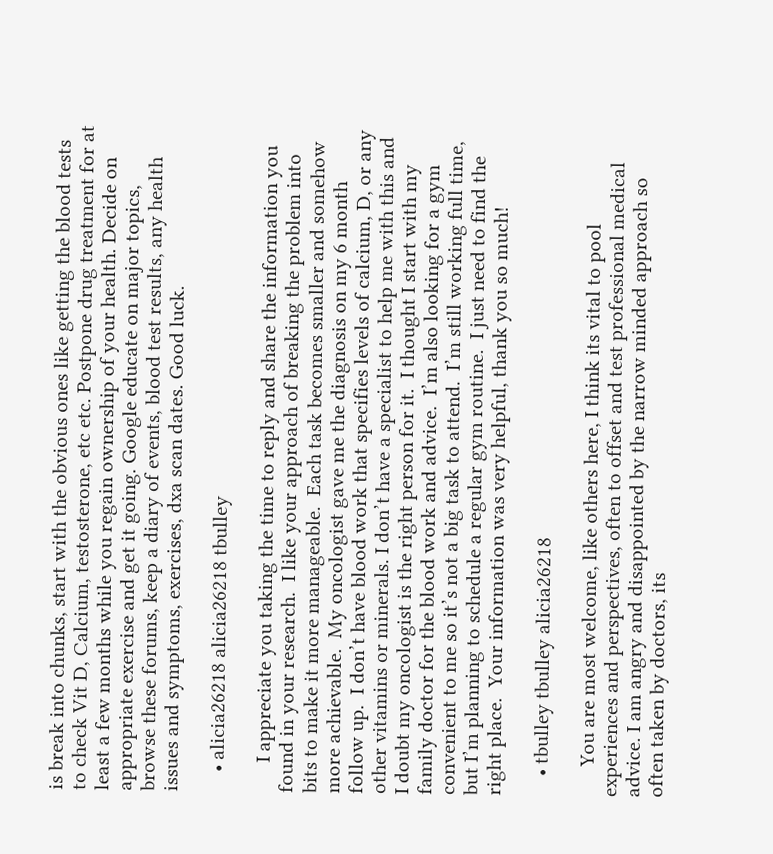is break into chunks, start with the obvious ones like getting the blood tests to check Vit D, Calcium, testosterone, etc etc. Postpone drug treatment for at least a few months while you regain ownership of your health. Decide on appropriate exercise and get it going. Google educate on major topics, browse these forums, keep a diary of events, blood test results, any health issues and symptoms, exercises, dxa scan dates. Good luck.

    • alicia26218 alicia26218 tbulley

      I appreciate you taking the time to reply and share the information you found in your research.  I like your approach of breaking the problem into bits to make it more manageable.  Each task becomes smaller and somehow more achievable.  My oncologist gave me the diagnosis on my 6 month follow up.  I don’t have blood work that specifies levels of calcium, D, or any other vitamins or minerals. I don’t have a specialist to help me with this and I doubt my oncologist is the right person for it.  I thought I start with my family doctor for the blood work and advice.  I’m also looking for a gym convenient to me so it’s not a big task to attend.  I’m still working full time, but I’m planning to schedule a regular gym routine.  I just need to find the right place.  Your information was very helpful, thank you so much!

    • tbulley tbulley alicia26218

      You are most welcome, like others here, I think its vital to pool experiences and perspectives, often to offset and test professional medical advice. I am angry and disappointed by the narrow minded approach so often taken by doctors, its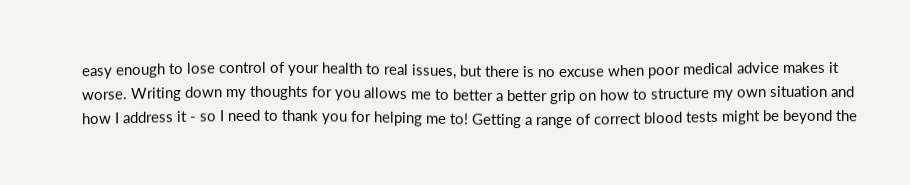easy enough to lose control of your health to real issues, but there is no excuse when poor medical advice makes it worse. Writing down my thoughts for you allows me to better a better grip on how to structure my own situation and how I address it - so I need to thank you for helping me to! Getting a range of correct blood tests might be beyond the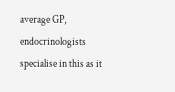average GP, endocrinologists specialise in this as it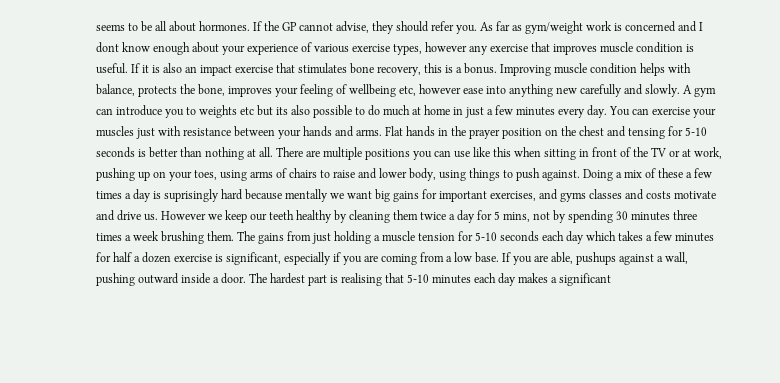seems to be all about hormones. If the GP cannot advise, they should refer you. As far as gym/weight work is concerned and I dont know enough about your experience of various exercise types, however any exercise that improves muscle condition is useful. If it is also an impact exercise that stimulates bone recovery, this is a bonus. Improving muscle condition helps with balance, protects the bone, improves your feeling of wellbeing etc, however ease into anything new carefully and slowly. A gym can introduce you to weights etc but its also possible to do much at home in just a few minutes every day. You can exercise your muscles just with resistance between your hands and arms. Flat hands in the prayer position on the chest and tensing for 5-10 seconds is better than nothing at all. There are multiple positions you can use like this when sitting in front of the TV or at work, pushing up on your toes, using arms of chairs to raise and lower body, using things to push against. Doing a mix of these a few times a day is suprisingly hard because mentally we want big gains for important exercises, and gyms classes and costs motivate and drive us. However we keep our teeth healthy by cleaning them twice a day for 5 mins, not by spending 30 minutes three times a week brushing them. The gains from just holding a muscle tension for 5-10 seconds each day which takes a few minutes for half a dozen exercise is significant, especially if you are coming from a low base. If you are able, pushups against a wall, pushing outward inside a door. The hardest part is realising that 5-10 minutes each day makes a significant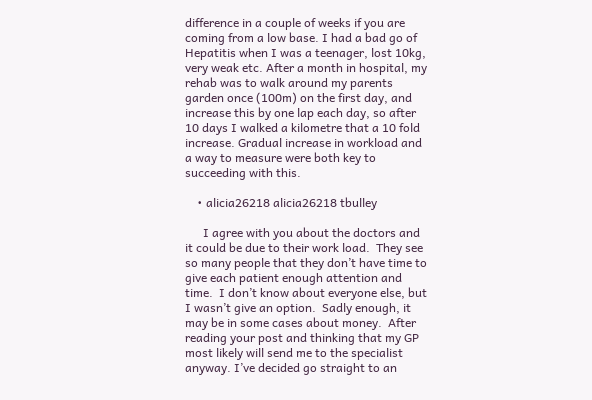difference in a couple of weeks if you are coming from a low base. I had a bad go of Hepatitis when I was a teenager, lost 10kg, very weak etc. After a month in hospital, my rehab was to walk around my parents garden once (100m) on the first day, and increase this by one lap each day, so after 10 days I walked a kilometre that a 10 fold increase. Gradual increase in workload and a way to measure were both key to succeeding with this.

    • alicia26218 alicia26218 tbulley

      I agree with you about the doctors and it could be due to their work load.  They see so many people that they don’t have time to give each patient enough attention and time.  I don’t know about everyone else, but I wasn’t give an option.  Sadly enough, it may be in some cases about money.  After reading your post and thinking that my GP most likely will send me to the specialist anyway. I’ve decided go straight to an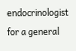endocrinologist for a general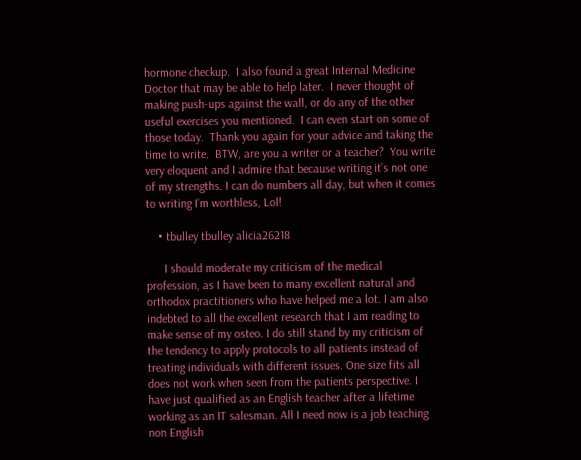hormone checkup.  I also found a great Internal Medicine Doctor that may be able to help later.  I never thought of making push-ups against the wall, or do any of the other useful exercises you mentioned.  I can even start on some of those today.  Thank you again for your advice and taking the time to write.  BTW, are you a writer or a teacher?  You write very eloquent and I admire that because writing it’s not one of my strengths. I can do numbers all day, but when it comes to writing I’m worthless, Lol!

    • tbulley tbulley alicia26218

      I should moderate my criticism of the medical profession, as I have been to many excellent natural and orthodox practitioners who have helped me a lot. I am also indebted to all the excellent research that I am reading to make sense of my osteo. I do still stand by my criticism of the tendency to apply protocols to all patients instead of treating individuals with different issues. One size fits all does not work when seen from the patients perspective. I have just qualified as an English teacher after a lifetime working as an IT salesman. All I need now is a job teaching non English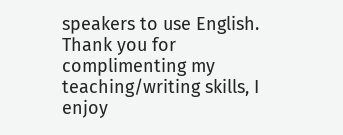speakers to use English. Thank you for complimenting my teaching/writing skills, I enjoy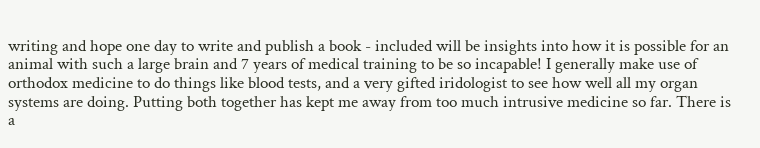writing and hope one day to write and publish a book - included will be insights into how it is possible for an animal with such a large brain and 7 years of medical training to be so incapable! I generally make use of orthodox medicine to do things like blood tests, and a very gifted iridologist to see how well all my organ systems are doing. Putting both together has kept me away from too much intrusive medicine so far. There is a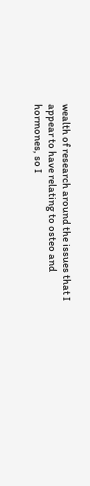wealth of research around the issues that I appear to have relating to osteo and hormones, so I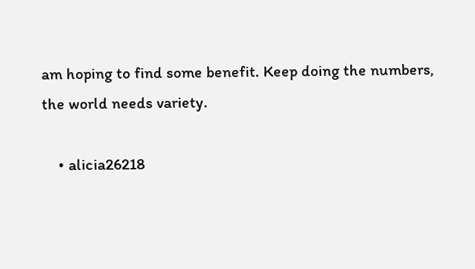am hoping to find some benefit. Keep doing the numbers, the world needs variety.

    • alicia26218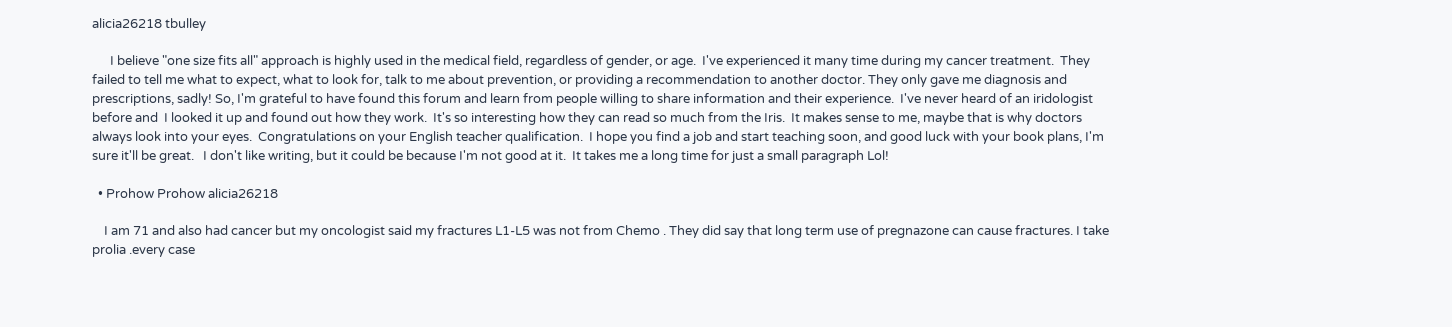alicia26218 tbulley

      I believe "one size fits all" approach is highly used in the medical field, regardless of gender, or age.  I've experienced it many time during my cancer treatment.  They failed to tell me what to expect, what to look for, talk to me about prevention, or providing a recommendation to another doctor. They only gave me diagnosis and prescriptions, sadly! So, I'm grateful to have found this forum and learn from people willing to share information and their experience.  I've never heard of an iridologist before and  I looked it up and found out how they work.  It's so interesting how they can read so much from the Iris.  It makes sense to me, maybe that is why doctors always look into your eyes.  Congratulations on your English teacher qualification.  I hope you find a job and start teaching soon, and good luck with your book plans, I'm sure it'll be great.   I don't like writing, but it could be because I'm not good at it.  It takes me a long time for just a small paragraph Lol!

  • Prohow Prohow alicia26218

    I am 71 and also had cancer but my oncologist said my fractures L1-L5 was not from Chemo . They did say that long term use of pregnazone can cause fractures. I take prolia .every case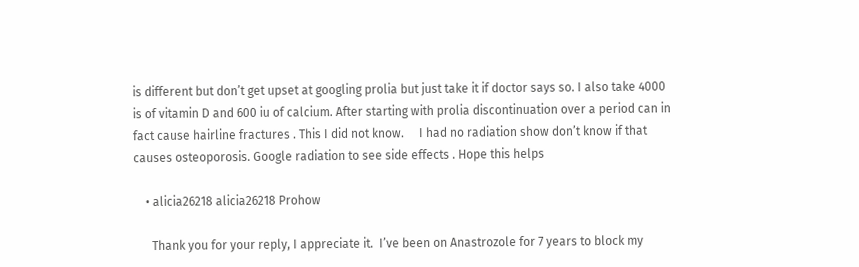is different but don’t get upset at googling prolia but just take it if doctor says so. I also take 4000 is of vitamin D and 600 iu of calcium. After starting with prolia discontinuation over a period can in fact cause hairline fractures . This I did not know.     I had no radiation show don’t know if that causes osteoporosis. Google radiation to see side effects . Hope this helps

    • alicia26218 alicia26218 Prohow

      Thank you for your reply, I appreciate it.  I’ve been on Anastrozole for 7 years to block my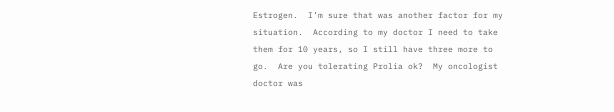Estrogen.  I’m sure that was another factor for my situation.  According to my doctor I need to take them for 10 years, so I still have three more to go.  Are you tolerating Prolia ok?  My oncologist doctor was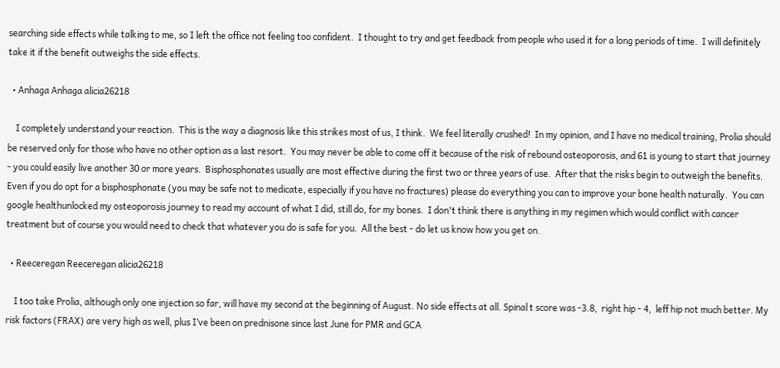searching side effects while talking to me, so I left the office not feeling too confident.  I thought to try and get feedback from people who used it for a long periods of time.  I will definitely take it if the benefit outweighs the side effects.

  • Anhaga Anhaga alicia26218

    I completely understand your reaction.  This is the way a diagnosis like this strikes most of us, I think.  We feel literally crushed!  In my opinion, and I have no medical training, Prolia should be reserved only for those who have no other option as a last resort.  You may never be able to come off it because of the risk of rebound osteoporosis, and 61 is young to start that journey - you could easily live another 30 or more years.  Bisphosphonates usually are most effective during the first two or three years of use.  After that the risks begin to outweigh the benefits.  Even if you do opt for a bisphosphonate (you may be safe not to medicate, especially if you have no fractures) please do everything you can to improve your bone health naturally.  You can google healthunlocked my osteoporosis journey to read my account of what I did, still do, for my bones.  I don't think there is anything in my regimen which would conflict with cancer treatment but of course you would need to check that whatever you do is safe for you.  All the best - do let us know how you get on.

  • Reeceregan Reeceregan alicia26218

    I too take Prolia, although only one injection so far, will have my second at the beginning of August. No side effects at all. Spinal t score was -3.8,  right hip - 4,  leff hip not much better. My risk factors (FRAX) are very high as well, plus I’ve been on prednisone since last June for PMR and GCA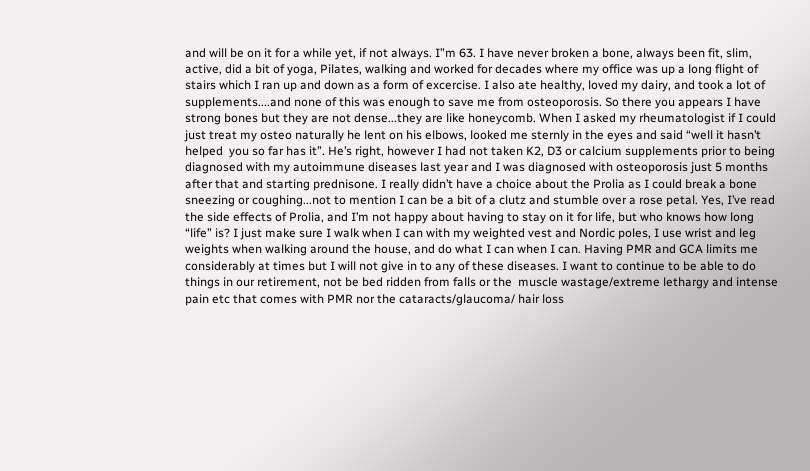and will be on it for a while yet, if not always. I”m 63. I have never broken a bone, always been fit, slim, active, did a bit of yoga, Pilates, walking and worked for decades where my office was up a long flight of stairs which I ran up and down as a form of excercise. I also ate healthy, loved my dairy, and took a lot of supplements....and none of this was enough to save me from osteoporosis. So there you appears I have strong bones but they are not dense...they are like honeycomb. When I asked my rheumatologist if I could just treat my osteo naturally he lent on his elbows, looked me sternly in the eyes and said “well it hasn’t helped  you so far has it”. He’s right, however I had not taken K2, D3 or calcium supplements prior to being  diagnosed with my autoimmune diseases last year and I was diagnosed with osteoporosis just 5 months after that and starting prednisone. I really didn’t have a choice about the Prolia as I could break a bone sneezing or coughing...not to mention I can be a bit of a clutz and stumble over a rose petal. Yes, I’ve read the side effects of Prolia, and I’m not happy about having to stay on it for life, but who knows how long “life” is? I just make sure I walk when I can with my weighted vest and Nordic poles, I use wrist and leg weights when walking around the house, and do what I can when I can. Having PMR and GCA limits me considerably at times but I will not give in to any of these diseases. I want to continue to be able to do things in our retirement, not be bed ridden from falls or the  muscle wastage/extreme lethargy and intense pain etc that comes with PMR nor the cataracts/glaucoma/ hair loss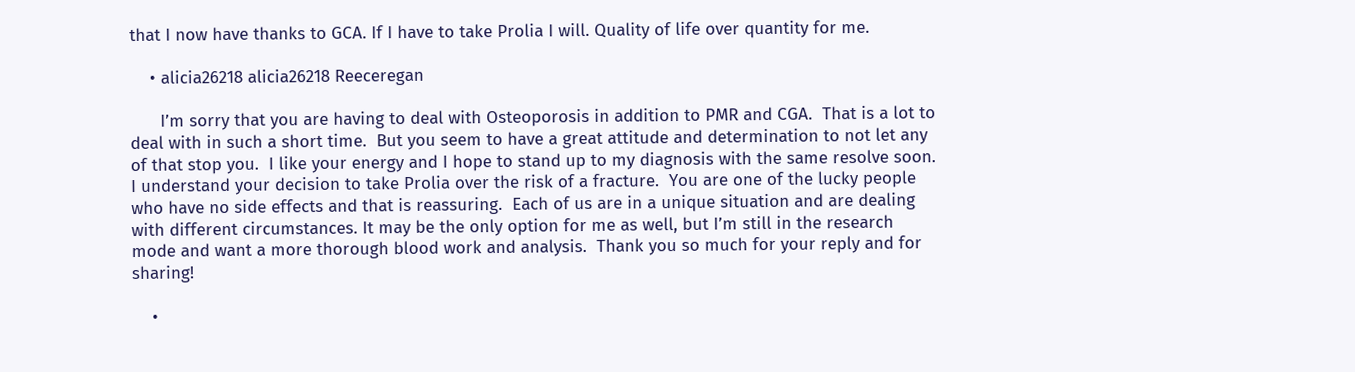that I now have thanks to GCA. If I have to take Prolia I will. Quality of life over quantity for me.

    • alicia26218 alicia26218 Reeceregan

      I’m sorry that you are having to deal with Osteoporosis in addition to PMR and CGA.  That is a lot to deal with in such a short time.  But you seem to have a great attitude and determination to not let any of that stop you.  I like your energy and I hope to stand up to my diagnosis with the same resolve soon.  I understand your decision to take Prolia over the risk of a fracture.  You are one of the lucky people who have no side effects and that is reassuring.  Each of us are in a unique situation and are dealing with different circumstances. It may be the only option for me as well, but I’m still in the research mode and want a more thorough blood work and analysis.  Thank you so much for your reply and for sharing!

    •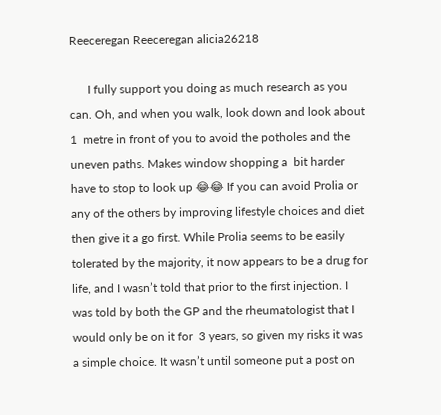Reeceregan Reeceregan alicia26218

      I fully support you doing as much research as you can. Oh, and when you walk, look down and look about 1  metre in front of you to avoid the potholes and the uneven paths. Makes window shopping a  bit harder have to stop to look up 😂😂 If you can avoid Prolia or any of the others by improving lifestyle choices and diet then give it a go first. While Prolia seems to be easily tolerated by the majority, it now appears to be a drug for life, and I wasn’t told that prior to the first injection. I was told by both the GP and the rheumatologist that I would only be on it for  3 years, so given my risks it was a simple choice. It wasn’t until someone put a post on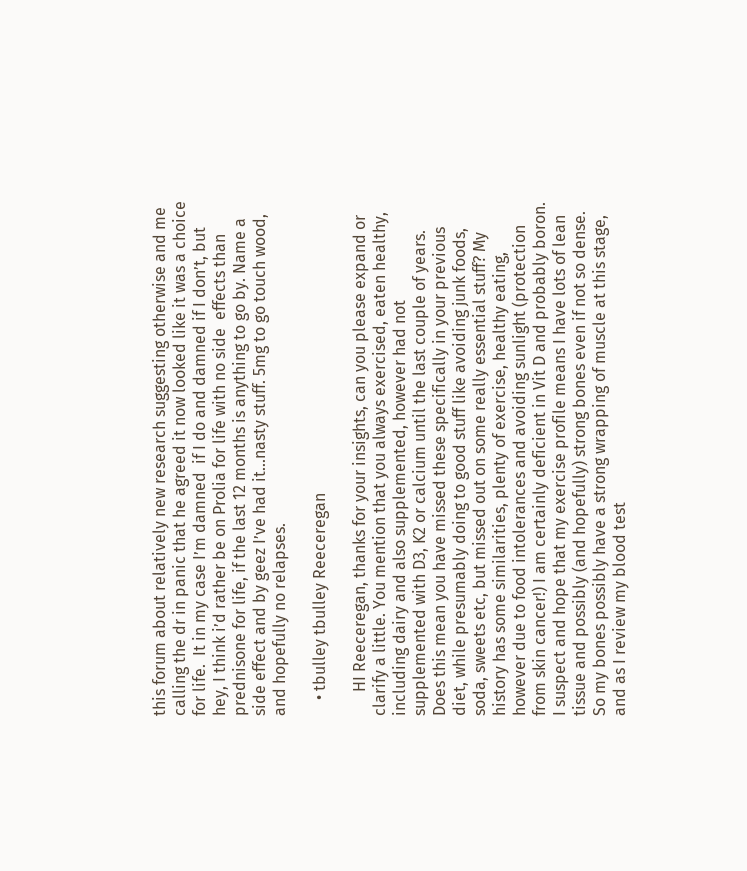this forum about relatively new research suggesting otherwise and me calling the dr in panic that he agreed it now looked like it was a choice for life.  It in my case I’m damned  if I do and damned if I don’t, but hey, I think i’d rather be on Prolia for life with no side  effects than  prednisone for life, if the last 12 months is anything to go by. Name a side effect and by geez I’ve had it...nasty stuff. 5mg to go touch wood, and hopefully no relapses.

    • tbulley tbulley Reeceregan

      HI Reeceregan, thanks for your insights, can you please expand or clarify a little. You mention that you always exercised, eaten healthy, including dairy and also supplemented, however had not supplemented with D3, K2 or calcium until the last couple of years. Does this mean you have missed these specifically in your previous diet, while presumably doing to good stuff like avoiding junk foods, soda, sweets etc, but missed out on some really essential stuff? My history has some similarities, plenty of exercise, healthy eating, however due to food intolerances and avoiding sunlight (protection from skin cancer!) I am certainly deficient in Vit D and probably boron. I suspect and hope that my exercise profile means I have lots of lean tissue and possibly (and hopefully) strong bones even if not so dense. So my bones possibly have a strong wrapping of muscle at this stage, and as I review my blood test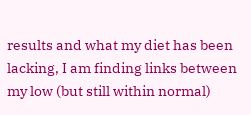results and what my diet has been lacking, I am finding links between my low (but still within normal)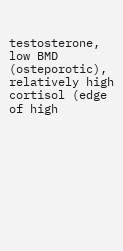testosterone, low BMD (osteporotic), relatively high cortisol (edge of high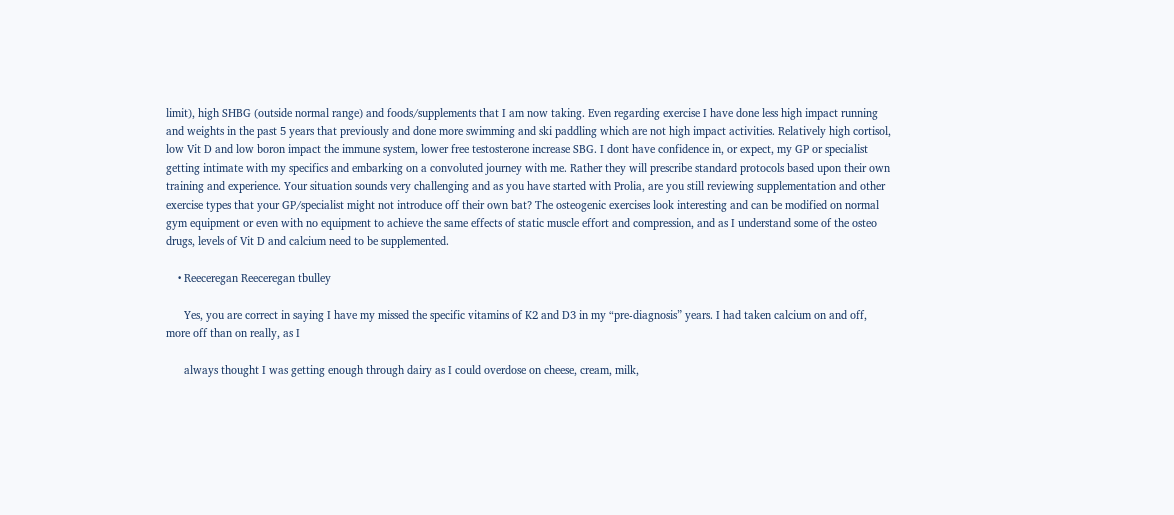limit), high SHBG (outside normal range) and foods/supplements that I am now taking. Even regarding exercise I have done less high impact running and weights in the past 5 years that previously and done more swimming and ski paddling which are not high impact activities. Relatively high cortisol, low Vit D and low boron impact the immune system, lower free testosterone increase SBG. I dont have confidence in, or expect, my GP or specialist getting intimate with my specifics and embarking on a convoluted journey with me. Rather they will prescribe standard protocols based upon their own training and experience. Your situation sounds very challenging and as you have started with Prolia, are you still reviewing supplementation and other exercise types that your GP/specialist might not introduce off their own bat? The osteogenic exercises look interesting and can be modified on normal gym equipment or even with no equipment to achieve the same effects of static muscle effort and compression, and as I understand some of the osteo drugs, levels of Vit D and calcium need to be supplemented.

    • Reeceregan Reeceregan tbulley

      Yes, you are correct in saying I have my missed the specific vitamins of K2 and D3 in my “pre-diagnosis” years. I had taken calcium on and off, more off than on really, as I

      always thought I was getting enough through dairy as I could overdose on cheese, cream, milk,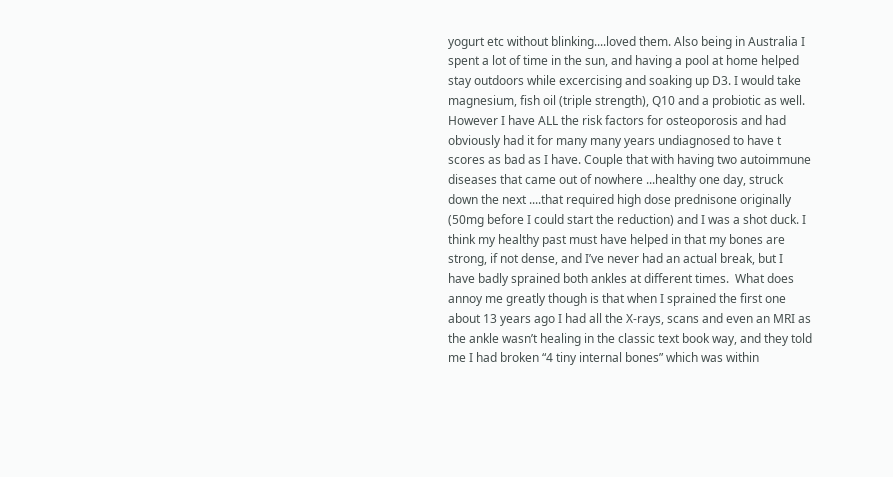yogurt etc without blinking....loved them. Also being in Australia I spent a lot of time in the sun, and having a pool at home helped stay outdoors while excercising and soaking up D3. I would take magnesium, fish oil (triple strength), Q10 and a probiotic as well. However I have ALL the risk factors for osteoporosis and had obviously had it for many many years undiagnosed to have t scores as bad as I have. Couple that with having two autoimmune diseases that came out of nowhere ...healthy one day, struck down the next ....that required high dose prednisone originally (50mg before I could start the reduction) and I was a shot duck. I think my healthy past must have helped in that my bones are strong, if not dense, and I’ve never had an actual break, but I have badly sprained both ankles at different times.  What does annoy me greatly though is that when I sprained the first one about 13 years ago I had all the X-rays, scans and even an MRI as the ankle wasn’t healing in the classic text book way, and they told me I had broken “4 tiny internal bones” which was within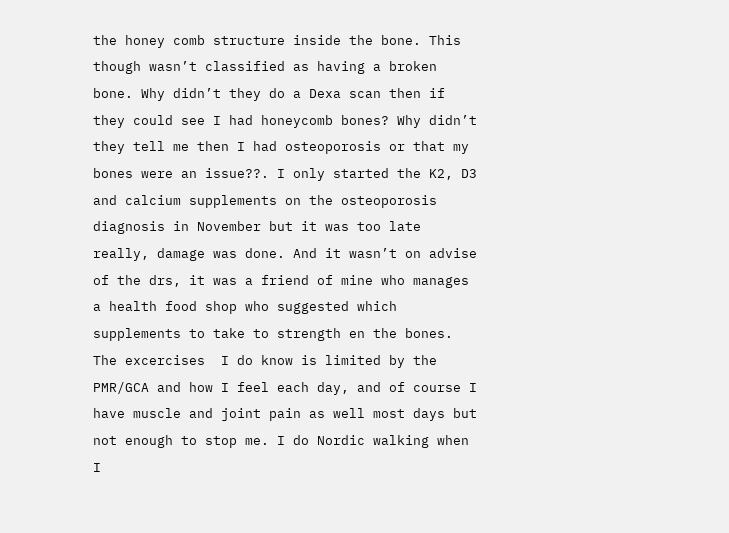the honey comb structure inside the bone. This though wasn’t classified as having a broken bone. Why didn’t they do a Dexa scan then if they could see I had honeycomb bones? Why didn’t they tell me then I had osteoporosis or that my bones were an issue??. I only started the K2, D3 and calcium supplements on the osteoporosis diagnosis in November but it was too late really, damage was done. And it wasn’t on advise of the drs, it was a friend of mine who manages a health food shop who suggested which supplements to take to strength en the bones. The excercises  I do know is limited by the PMR/GCA and how I feel each day, and of course I have muscle and joint pain as well most days but not enough to stop me. I do Nordic walking when I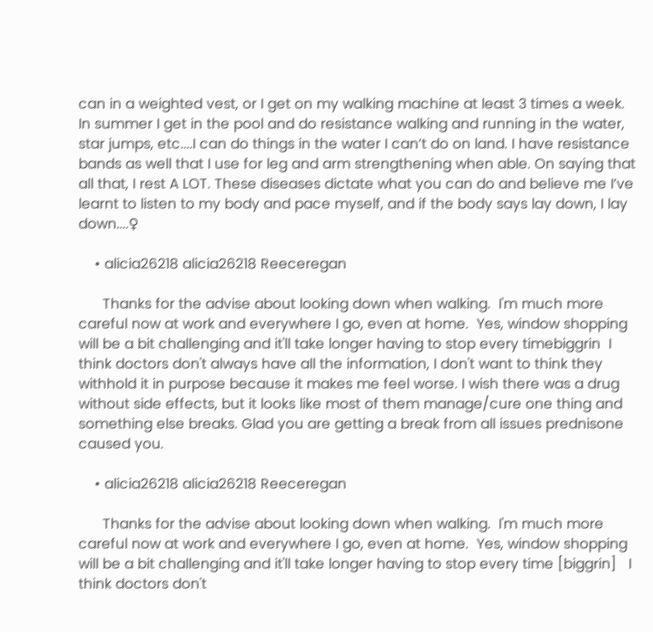can in a weighted vest, or I get on my walking machine at least 3 times a week. In summer I get in the pool and do resistance walking and running in the water, star jumps, etc....I can do things in the water I can’t do on land. I have resistance bands as well that I use for leg and arm strengthening when able. On saying that all that, I rest A LOT. These diseases dictate what you can do and believe me I’ve learnt to listen to my body and pace myself, and if the body says lay down, I lay down....♀

    • alicia26218 alicia26218 Reeceregan

      Thanks for the advise about looking down when walking.  I'm much more careful now at work and everywhere I go, even at home.  Yes, window shopping will be a bit challenging and it'll take longer having to stop every timebiggrin  I think doctors don't always have all the information, I don't want to think they withhold it in purpose because it makes me feel worse. I wish there was a drug without side effects, but it looks like most of them manage/cure one thing and something else breaks. Glad you are getting a break from all issues prednisone caused you.

    • alicia26218 alicia26218 Reeceregan

      Thanks for the advise about looking down when walking.  I'm much more careful now at work and everywhere I go, even at home.  Yes, window shopping will be a bit challenging and it'll take longer having to stop every time [biggrin]   I think doctors don't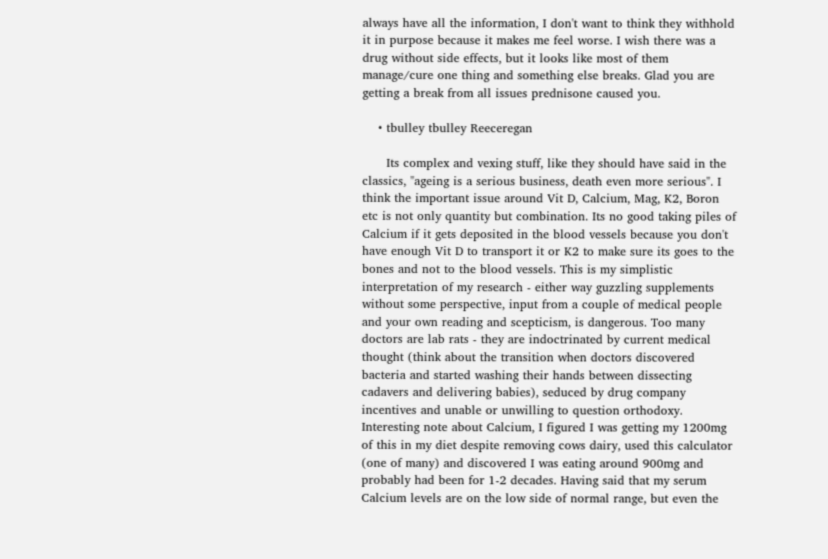always have all the information, I don't want to think they withhold it in purpose because it makes me feel worse. I wish there was a drug without side effects, but it looks like most of them manage/cure one thing and something else breaks. Glad you are getting a break from all issues prednisone caused you.

    • tbulley tbulley Reeceregan

      Its complex and vexing stuff, like they should have said in the classics, "ageing is a serious business, death even more serious". I think the important issue around Vit D, Calcium, Mag, K2, Boron etc is not only quantity but combination. Its no good taking piles of Calcium if it gets deposited in the blood vessels because you don't have enough Vit D to transport it or K2 to make sure its goes to the bones and not to the blood vessels. This is my simplistic interpretation of my research - either way guzzling supplements without some perspective, input from a couple of medical people and your own reading and scepticism, is dangerous. Too many doctors are lab rats - they are indoctrinated by current medical thought (think about the transition when doctors discovered bacteria and started washing their hands between dissecting cadavers and delivering babies), seduced by drug company incentives and unable or unwilling to question orthodoxy. Interesting note about Calcium, I figured I was getting my 1200mg of this in my diet despite removing cows dairy, used this calculator (one of many) and discovered I was eating around 900mg and probably had been for 1-2 decades. Having said that my serum Calcium levels are on the low side of normal range, but even the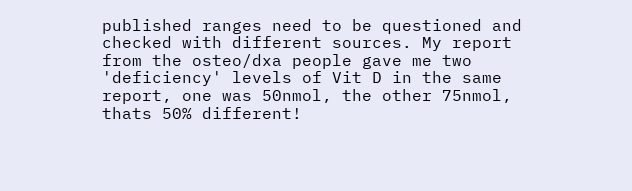published ranges need to be questioned and checked with different sources. My report from the osteo/dxa people gave me two 'deficiency' levels of Vit D in the same report, one was 50nmol, the other 75nmol, thats 50% different!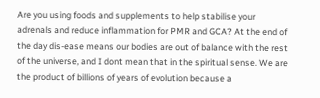Are you using foods and supplements to help stabilise your adrenals and reduce inflammation for PMR and GCA? At the end of the day dis-ease means our bodies are out of balance with the rest of the universe, and I dont mean that in the spiritual sense. We are the product of billions of years of evolution because a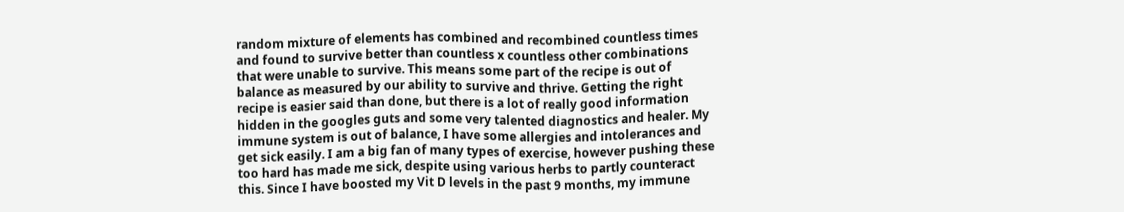random mixture of elements has combined and recombined countless times and found to survive better than countless x countless other combinations that were unable to survive. This means some part of the recipe is out of balance as measured by our ability to survive and thrive. Getting the right recipe is easier said than done, but there is a lot of really good information hidden in the googles guts and some very talented diagnostics and healer. My immune system is out of balance, I have some allergies and intolerances and get sick easily. I am a big fan of many types of exercise, however pushing these too hard has made me sick, despite using various herbs to partly counteract this. Since I have boosted my Vit D levels in the past 9 months, my immune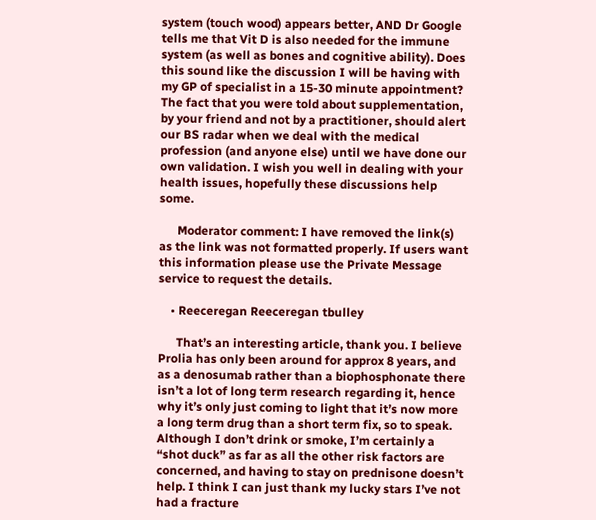system (touch wood) appears better, AND Dr Google tells me that Vit D is also needed for the immune system (as well as bones and cognitive ability). Does this sound like the discussion I will be having with my GP of specialist in a 15-30 minute appointment? The fact that you were told about supplementation, by your friend and not by a practitioner, should alert our BS radar when we deal with the medical profession (and anyone else) until we have done our own validation. I wish you well in dealing with your health issues, hopefully these discussions help some.

      Moderator comment: I have removed the link(s) as the link was not formatted properly. If users want this information please use the Private Message service to request the details.

    • Reeceregan Reeceregan tbulley

      That’s an interesting article, thank you. I believe Prolia has only been around for approx 8 years, and as a denosumab rather than a biophosphonate there isn’t a lot of long term research regarding it, hence why it’s only just coming to light that it’s now more a long term drug than a short term fix, so to speak. Although I don’t drink or smoke, I’m certainly a “shot duck” as far as all the other risk factors are concerned, and having to stay on prednisone doesn’t help. I think I can just thank my lucky stars I’ve not had a fracture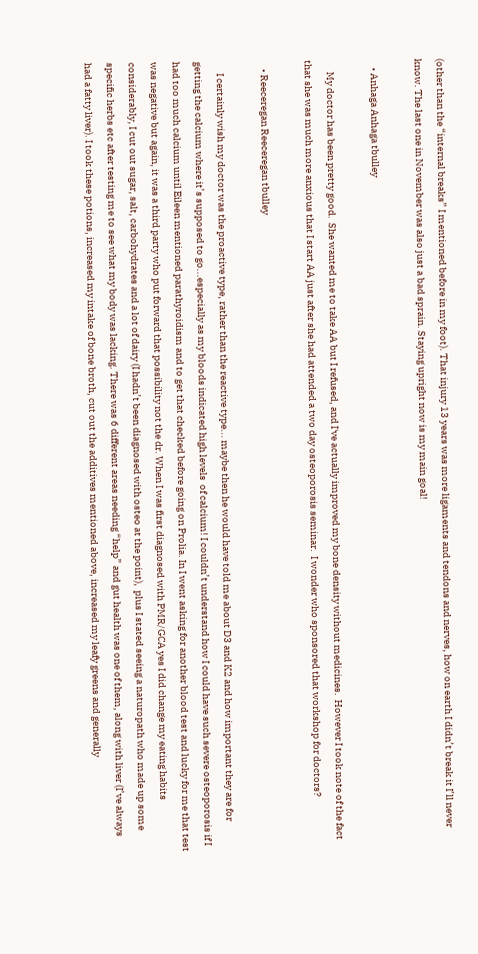(other than the “internal breaks” I mentioned before in my foot). That injury 13 years was more ligaments and tendons and nerves, how on earth I didn’t break it I’ll never know. The last one in November was also just a bad sprain. Staying upright now is my main goal!

    • Anhaga Anhaga tbulley

      My doctor has been pretty good.  She wanted me to take AA but I refused, and I've actually improved my bone density without medicines.  However I took note of the fact that she was much more anxious that I start AA just after she had attended a two day osteoporosis seminar.  I wonder who sponsored that workshop for doctors?

    • Reeceregan Reeceregan tbulley

      I certainly wish my doctor was the proactive type, rather than the reactive type... maybe then he would have told me about D3 and K2 and how important they are for getting the calcium where it’s supposed to go...especially as my bloods indicated high levels  of calcium! I couldn’t understand how I could have such severe osteoporosis if I had too much calcium until Eileen mentioned parathyroidism and to get that checked before going on Prolia. In I went asking for another blood test and lucky for me that test was negative but again, it was a third party who put forward that possibility not the dr. When I was first diagnosed with PMR/GCA yes I did change my eating habits considerably, I cut out sugar, salt, carbohydrates and a lot of dairy (I hadn’t been diagnosed with osteo at the point),  plus I stated seeing a naturopath who made up some specific herbs etc after testing me to see what my body was lacking. There was 6 different areas needing “help” and gut health was one of them, along with liver (I’ve always had a fatty liver). I took these potions, increased my intake of bone broth, cut out the additives mentioned above, increased my leafy greens and generally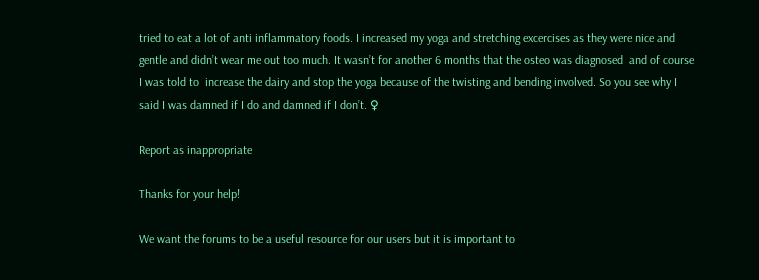tried to eat a lot of anti inflammatory foods. I increased my yoga and stretching excercises as they were nice and gentle and didn’t wear me out too much. It wasn’t for another 6 months that the osteo was diagnosed  and of course I was told to  increase the dairy and stop the yoga because of the twisting and bending involved. So you see why I said I was damned if I do and damned if I don’t. ♀

Report as inappropriate

Thanks for your help!

We want the forums to be a useful resource for our users but it is important to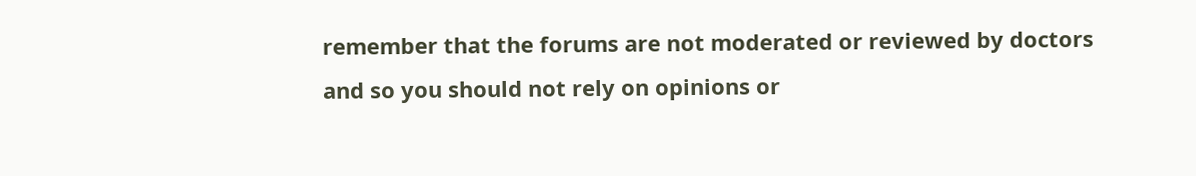remember that the forums are not moderated or reviewed by doctors and so you should not rely on opinions or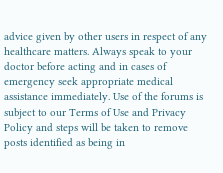advice given by other users in respect of any healthcare matters. Always speak to your doctor before acting and in cases of emergency seek appropriate medical assistance immediately. Use of the forums is subject to our Terms of Use and Privacy Policy and steps will be taken to remove posts identified as being in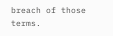breach of those terms.